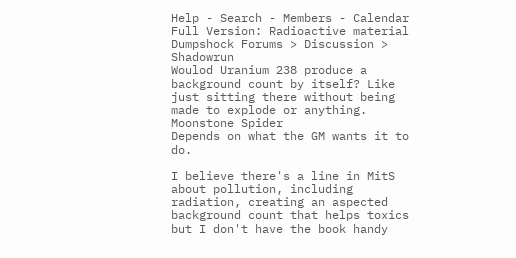Help - Search - Members - Calendar
Full Version: Radioactive material
Dumpshock Forums > Discussion > Shadowrun
Woulod Uranium 238 produce a background count by itself? Like just sitting there without being made to explode or anything.
Moonstone Spider
Depends on what the GM wants it to do.

I believe there's a line in MitS about pollution, including radiation, creating an aspected background count that helps toxics but I don't have the book handy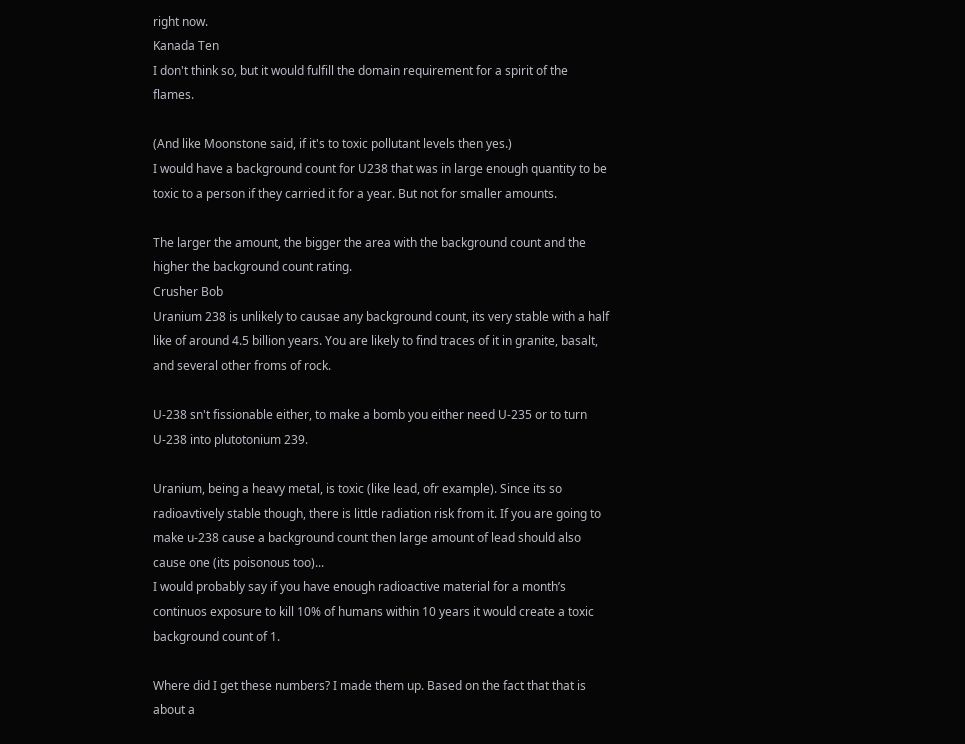right now.
Kanada Ten
I don't think so, but it would fulfill the domain requirement for a spirit of the flames.

(And like Moonstone said, if it's to toxic pollutant levels then yes.)
I would have a background count for U238 that was in large enough quantity to be toxic to a person if they carried it for a year. But not for smaller amounts.

The larger the amount, the bigger the area with the background count and the higher the background count rating.
Crusher Bob
Uranium 238 is unlikely to causae any background count, its very stable with a half like of around 4.5 billion years. You are likely to find traces of it in granite, basalt, and several other froms of rock.

U-238 sn't fissionable either, to make a bomb you either need U-235 or to turn U-238 into plutotonium 239.

Uranium, being a heavy metal, is toxic (like lead, ofr example). Since its so radioavtively stable though, there is little radiation risk from it. If you are going to make u-238 cause a background count then large amount of lead should also cause one (its poisonous too)...
I would probably say if you have enough radioactive material for a month’s continuos exposure to kill 10% of humans within 10 years it would create a toxic background count of 1.

Where did I get these numbers? I made them up. Based on the fact that that is about a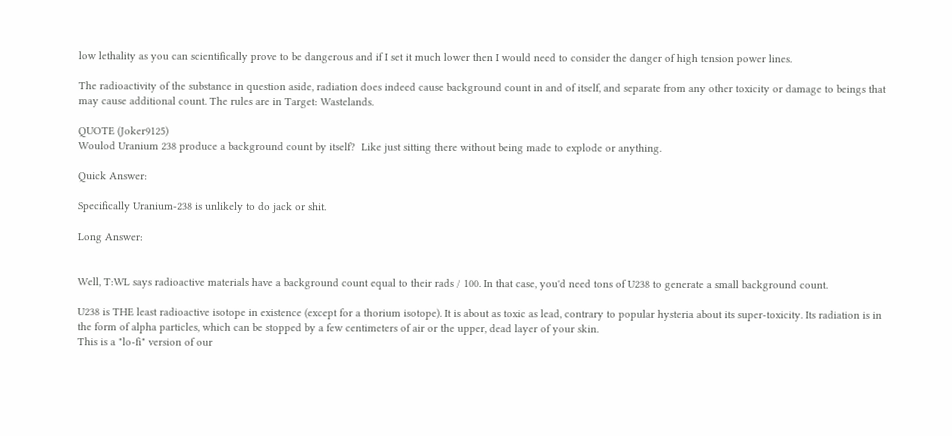low lethality as you can scientifically prove to be dangerous and if I set it much lower then I would need to consider the danger of high tension power lines.

The radioactivity of the substance in question aside, radiation does indeed cause background count in and of itself, and separate from any other toxicity or damage to beings that may cause additional count. The rules are in Target: Wastelands.

QUOTE (Joker9125)
Woulod Uranium 238 produce a background count by itself?  Like just sitting there without being made to explode or anything.

Quick Answer:

Specifically Uranium-238 is unlikely to do jack or shit.

Long Answer:


Well, T:WL says radioactive materials have a background count equal to their rads / 100. In that case, you'd need tons of U238 to generate a small background count.

U238 is THE least radioactive isotope in existence (except for a thorium isotope). It is about as toxic as lead, contrary to popular hysteria about its super-toxicity. Its radiation is in the form of alpha particles, which can be stopped by a few centimeters of air or the upper, dead layer of your skin.
This is a "lo-fi" version of our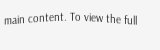main content. To view the full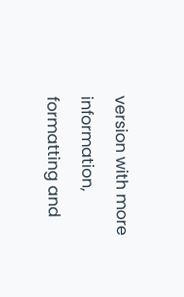version with more information, formatting and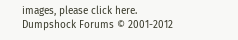images, please click here.
Dumpshock Forums © 2001-2012